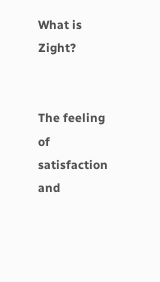What is Zight?


The feeling of satisfaction and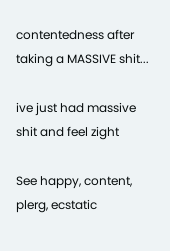contentedness after taking a MASSIVE shit...

ive just had massive shit and feel zight

See happy, content, plerg, ecstatic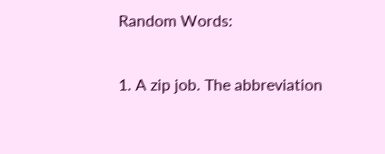Random Words:

1. A zip job. The abbreviation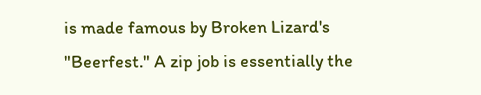is made famous by Broken Lizard's "Beerfest." A zip job is essentially the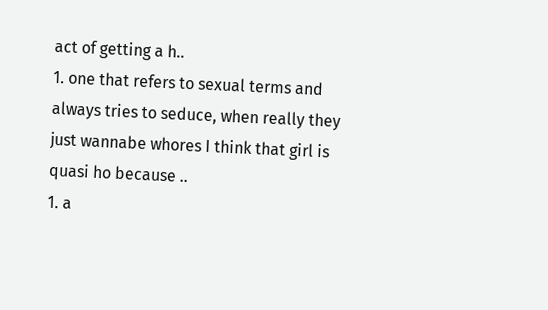act of getting a h..
1. one that refers to sexual terms and always tries to seduce, when really they just wannabe whores I think that girl is quasi ho because ..
1. a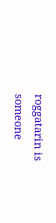roggatarin is someone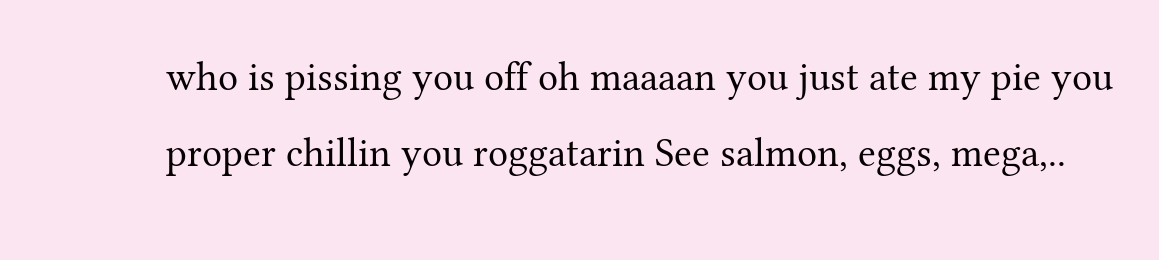who is pissing you off oh maaaan you just ate my pie you proper chillin you roggatarin See salmon, eggs, mega,..